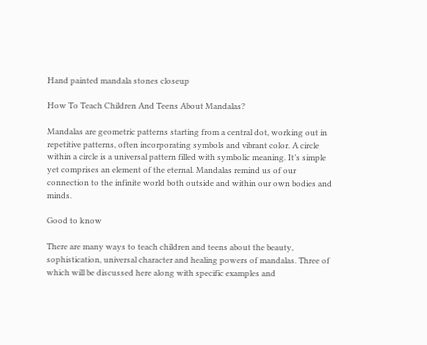Hand painted mandala stones closeup

How To Teach Children And Teens About Mandalas?

Mandalas are geometric patterns starting from a central dot, working out in repetitive patterns, often incorporating symbols and vibrant color. A circle within a circle is a universal pattern filled with symbolic meaning. It’s simple yet comprises an element of the eternal. Mandalas remind us of our connection to the infinite world both outside and within our own bodies and minds.

Good to know

There are many ways to teach children and teens about the beauty, sophistication, universal character and healing powers of mandalas. Three of which will be discussed here along with specific examples and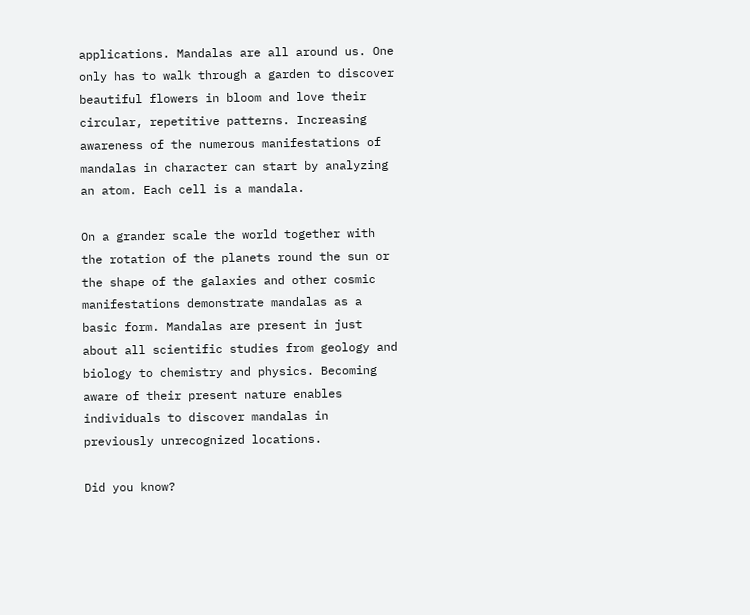applications. Mandalas are all around us. One only has to walk through a garden to discover beautiful flowers in bloom and love their circular, repetitive patterns. Increasing awareness of the numerous manifestations of mandalas in character can start by analyzing an atom. Each cell is a mandala.

On a grander scale the world together with the rotation of the planets round the sun or the shape of the galaxies and other cosmic manifestations demonstrate mandalas as a basic form. Mandalas are present in just about all scientific studies from geology and biology to chemistry and physics. Becoming aware of their present nature enables individuals to discover mandalas in previously unrecognized locations.

Did you know?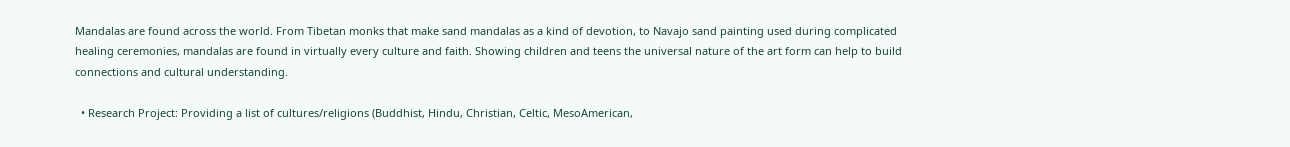Mandalas are found across the world. From Tibetan monks that make sand mandalas as a kind of devotion, to Navajo sand painting used during complicated healing ceremonies, mandalas are found in virtually every culture and faith. Showing children and teens the universal nature of the art form can help to build connections and cultural understanding.

  • Research Project: Providing a list of cultures/religions (Buddhist, Hindu, Christian, Celtic, MesoAmerican,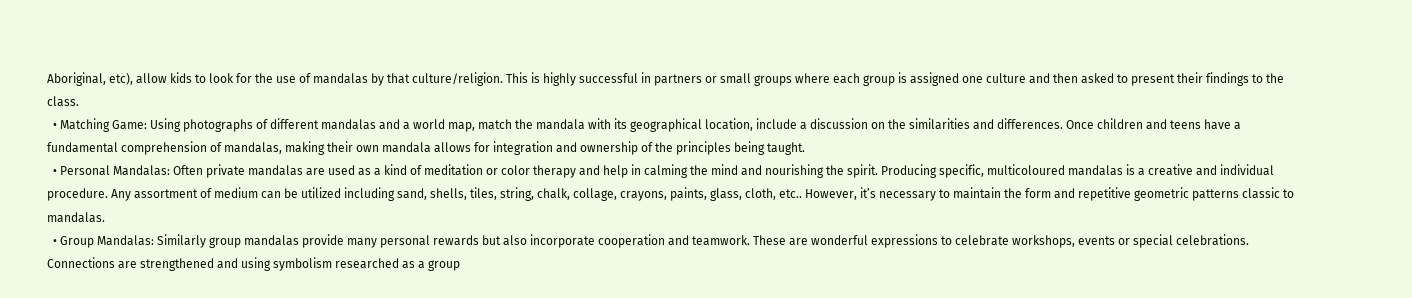Aboriginal, etc), allow kids to look for the use of mandalas by that culture/religion. This is highly successful in partners or small groups where each group is assigned one culture and then asked to present their findings to the class.
  • Matching Game: Using photographs of different mandalas and a world map, match the mandala with its geographical location, include a discussion on the similarities and differences. Once children and teens have a fundamental comprehension of mandalas, making their own mandala allows for integration and ownership of the principles being taught.
  • Personal Mandalas: Often private mandalas are used as a kind of meditation or color therapy and help in calming the mind and nourishing the spirit. Producing specific, multicoloured mandalas is a creative and individual procedure. Any assortment of medium can be utilized including sand, shells, tiles, string, chalk, collage, crayons, paints, glass, cloth, etc.. However, it’s necessary to maintain the form and repetitive geometric patterns classic to mandalas.
  • Group Mandalas: Similarly group mandalas provide many personal rewards but also incorporate cooperation and teamwork. These are wonderful expressions to celebrate workshops, events or special celebrations. Connections are strengthened and using symbolism researched as a group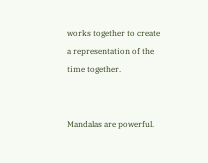works together to create a representation of the time together.


Mandalas are powerful.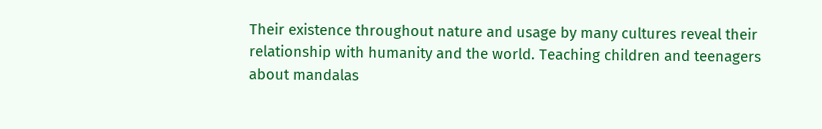Their existence throughout nature and usage by many cultures reveal their relationship with humanity and the world. Teaching children and teenagers about mandalas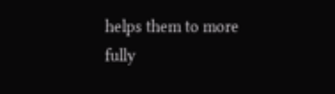helps them to more fully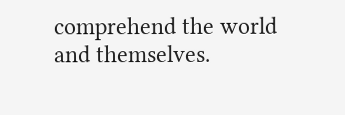comprehend the world and themselves.